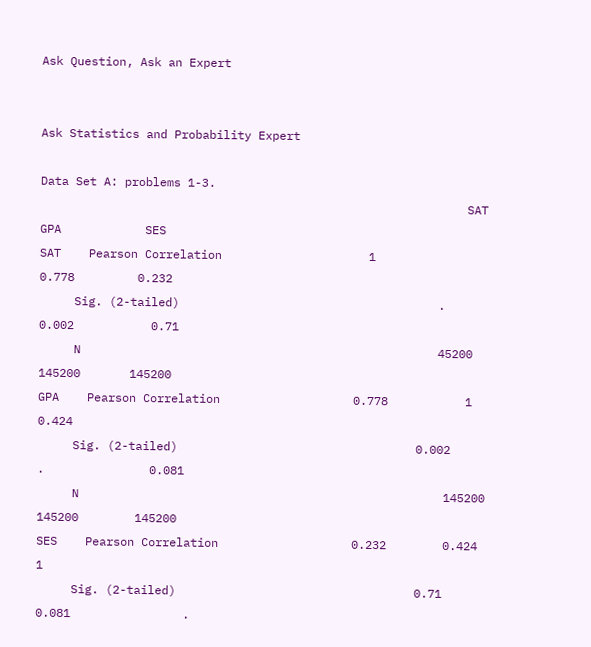Ask Question, Ask an Expert


Ask Statistics and Probability Expert

Data Set A: problems 1-3.
                                                             SAT            GPA            SES
SAT    Pearson Correlation                     1             0.778         0.232
     Sig. (2-tailed)                                     .             0.002           0.71
     N                                                   45200        145200       145200
GPA    Pearson Correlation                   0.778           1              0.424
     Sig. (2-tailed)                                  0.002            .               0.081
     N                                                    145200     145200        145200
SES    Pearson Correlation                   0.232        0.424                1
     Sig. (2-tailed)                                  0.71           0.081                .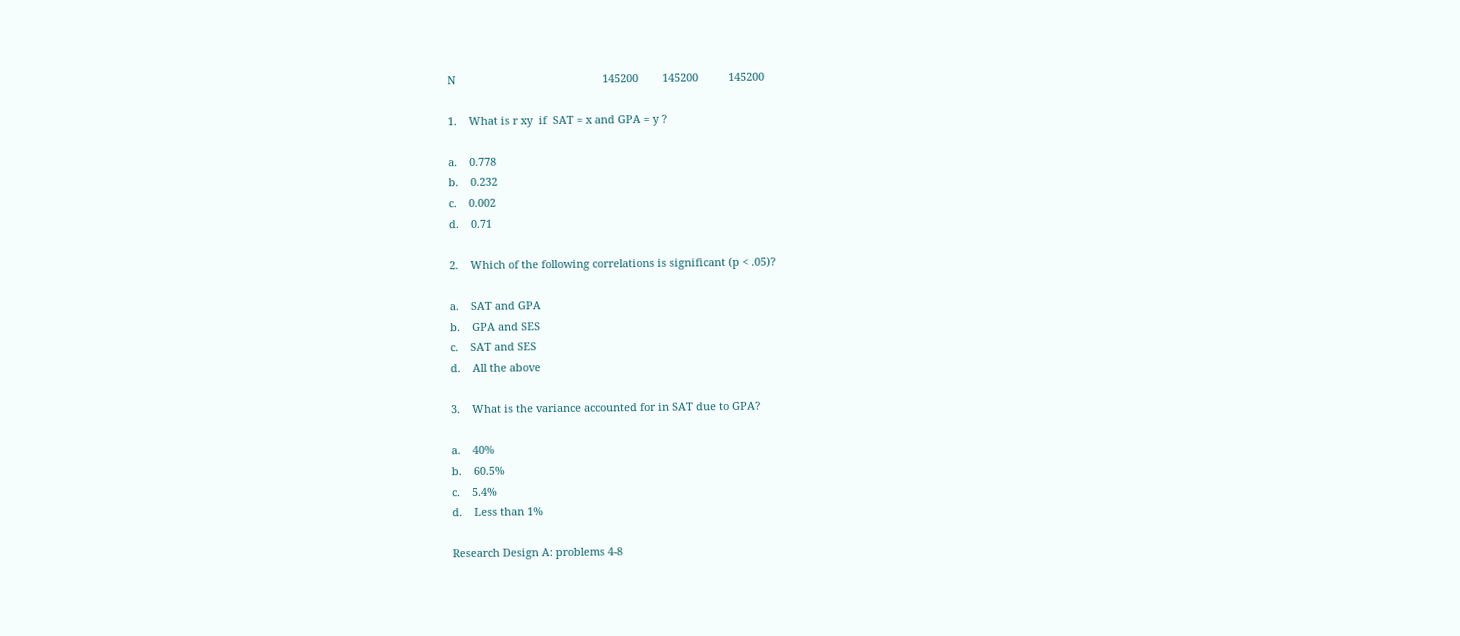N                                                 145200        145200          145200

1.    What is r xy  if  SAT = x and GPA = y ?

a.    0.778
b.    0.232
c.    0.002
d.    0.71

2.    Which of the following correlations is significant (p < .05)?

a.    SAT and GPA
b.    GPA and SES
c.    SAT and SES
d.    All the above

3.    What is the variance accounted for in SAT due to GPA?

a.    40%
b.    60.5%
c.    5.4%
d.    Less than 1%

Research Design A: problems 4-8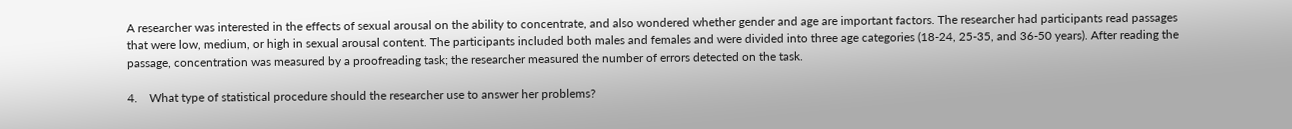A researcher was interested in the effects of sexual arousal on the ability to concentrate, and also wondered whether gender and age are important factors. The researcher had participants read passages that were low, medium, or high in sexual arousal content. The participants included both males and females and were divided into three age categories (18-24, 25-35, and 36-50 years). After reading the passage, concentration was measured by a proofreading task; the researcher measured the number of errors detected on the task.

4.    What type of statistical procedure should the researcher use to answer her problems?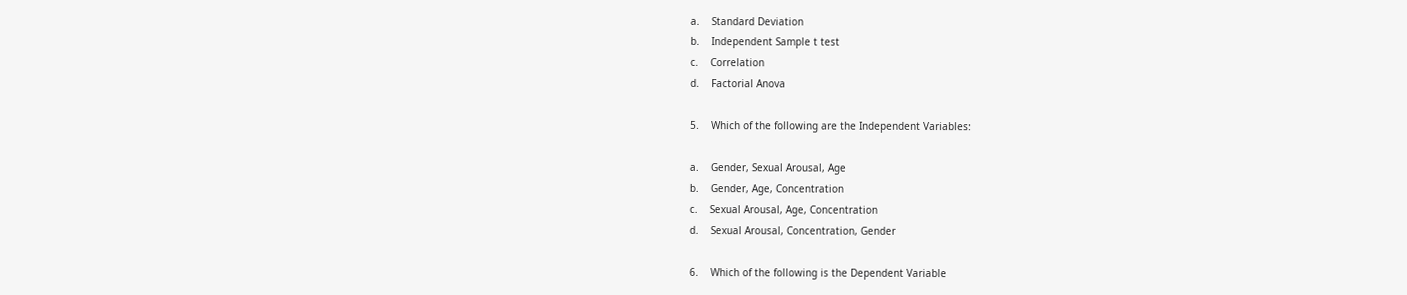a.    Standard Deviation
b.    Independent Sample t test
c.    Correlation
d.    Factorial Anova

5.    Which of the following are the Independent Variables:

a.    Gender, Sexual Arousal, Age
b.    Gender, Age, Concentration
c.    Sexual Arousal, Age, Concentration
d.    Sexual Arousal, Concentration, Gender

6.    Which of the following is the Dependent Variable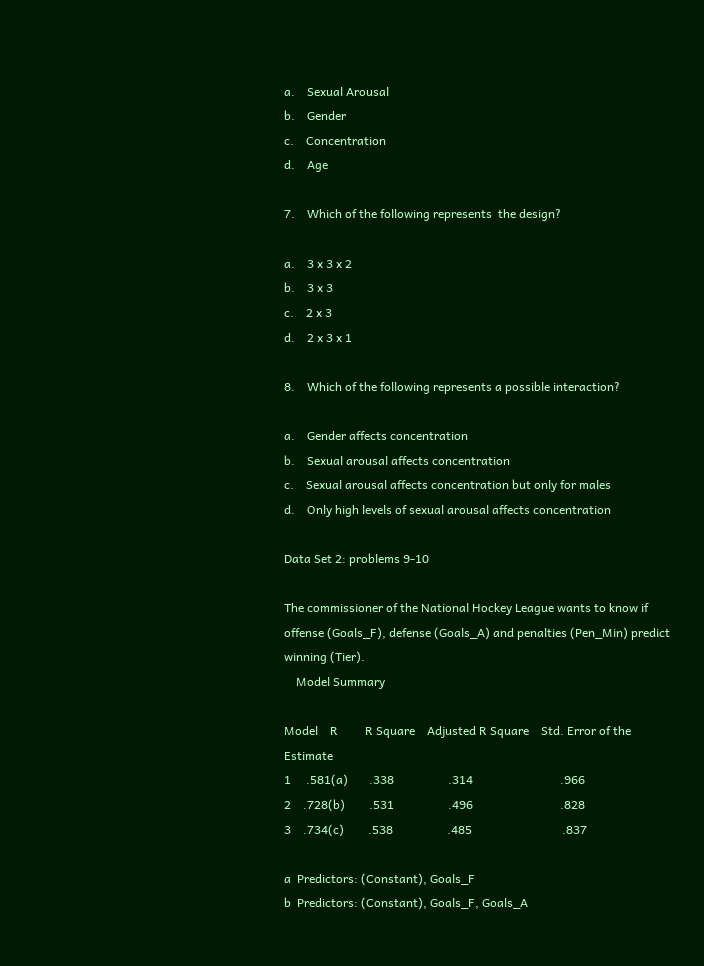a.    Sexual Arousal
b.    Gender
c.    Concentration
d.    Age

7.    Which of the following represents  the design?

a.    3 x 3 x 2
b.    3 x 3
c.    2 x 3
d.    2 x 3 x 1

8.    Which of the following represents a possible interaction?

a.    Gender affects concentration
b.    Sexual arousal affects concentration
c.    Sexual arousal affects concentration but only for males
d.    Only high levels of sexual arousal affects concentration

Data Set 2: problems 9-10

The commissioner of the National Hockey League wants to know if offense (Goals_F), defense (Goals_A) and penalties (Pen_Min) predict winning (Tier).
    Model Summary

Model    R         R Square    Adjusted R Square    Std. Error of the Estimate
1     .581(a)       .338                  .314                             .966
2    .728(b)        .531                  .496                             .828
3    .734(c)        .538                  .485                              .837

a  Predictors: (Constant), Goals_F
b  Predictors: (Constant), Goals_F, Goals_A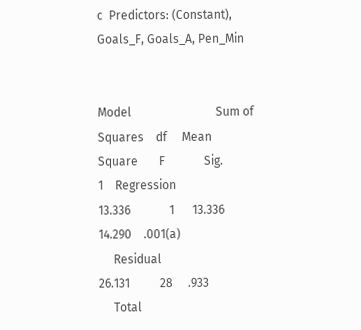c  Predictors: (Constant), Goals_F, Goals_A, Pen_Min


Model                            Sum of Squares    df     Mean Square       F             Sig.
1    Regression                  13.336             1      13.336               14.290    .001(a)
     Residual                          26.131          28     .933
     Total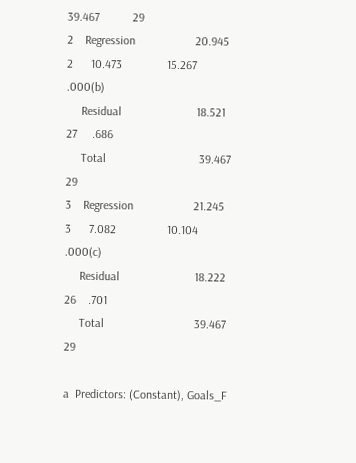39.467           29
2    Regression                    20.945           2      10.473               15.267     .000(b)
     Residual                         18.521           27     .686
     Total                               39.467           29
3    Regression                    21.245            3      7.082                 10.104     .000(c)
     Residual                         18.222             26    .701
     Total                              39.467             29

a  Predictors: (Constant), Goals_F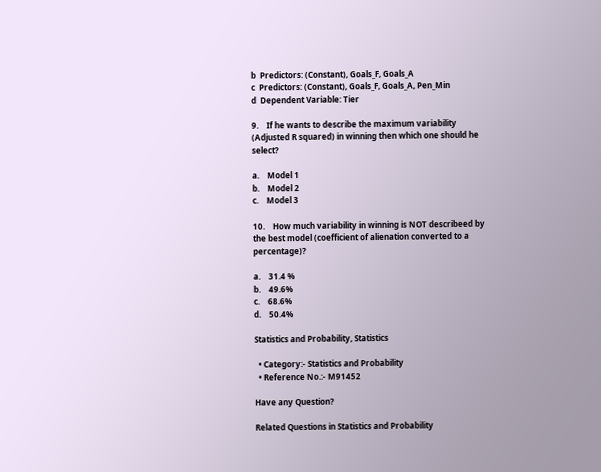b  Predictors: (Constant), Goals_F, Goals_A
c  Predictors: (Constant), Goals_F, Goals_A, Pen_Min
d  Dependent Variable: Tier

9.    If he wants to describe the maximum variability (Adjusted R squared) in winning then which one should he select?

a.    Model 1
b.    Model 2
c.    Model 3

10.    How much variability in winning is NOT describeed by the best model (coefficient of alienation converted to a percentage)?

a.    31.4 %
b.    49.6%
c.    68.6%
d.    50.4%

Statistics and Probability, Statistics

  • Category:- Statistics and Probability
  • Reference No.:- M91452

Have any Question?

Related Questions in Statistics and Probability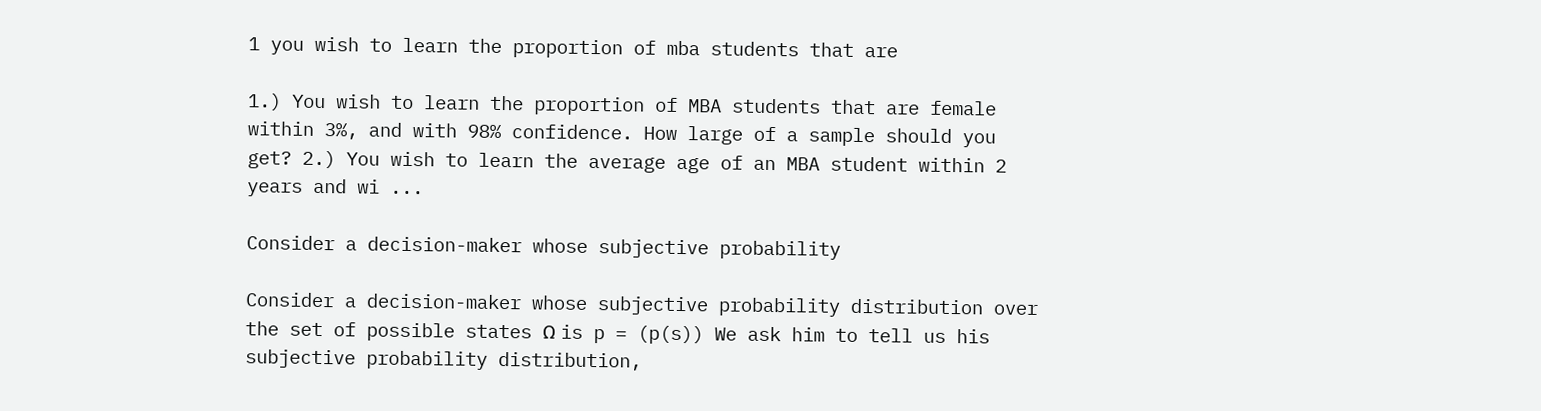1 you wish to learn the proportion of mba students that are

1.) You wish to learn the proportion of MBA students that are female within 3%, and with 98% confidence. How large of a sample should you get? 2.) You wish to learn the average age of an MBA student within 2 years and wi ...

Consider a decision-maker whose subjective probability

Consider a decision-maker whose subjective probability distribution over the set of possible states Ω is p = (p(s)) We ask him to tell us his subjective probability distribution,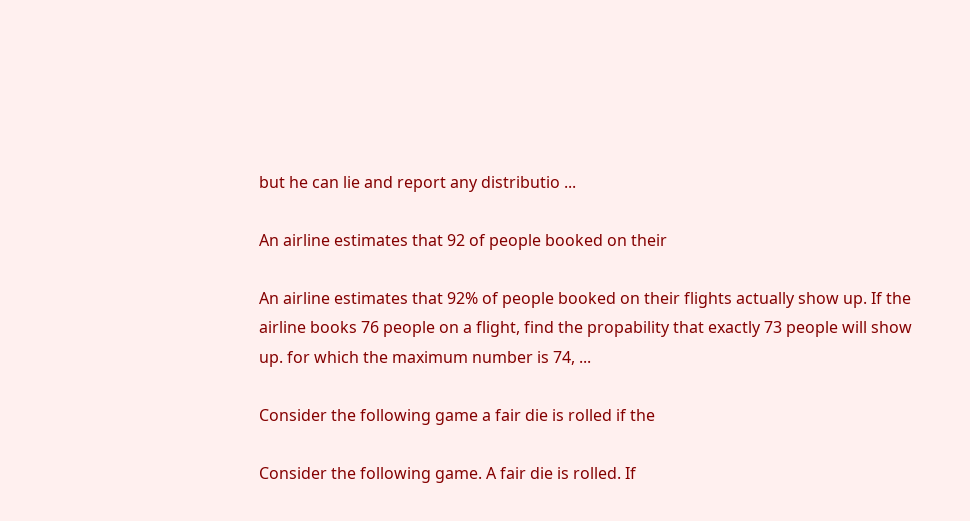but he can lie and report any distributio ...

An airline estimates that 92 of people booked on their

An airline estimates that 92% of people booked on their flights actually show up. If the airline books 76 people on a flight, find the propability that exactly 73 people will show up. for which the maximum number is 74, ...

Consider the following game a fair die is rolled if the

Consider the following game. A fair die is rolled. If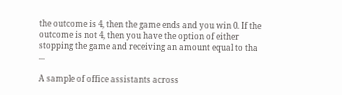the outcome is 4, then the game ends and you win 0. If the outcome is not 4, then you have the option of either stopping the game and receiving an amount equal to tha ...

A sample of office assistants across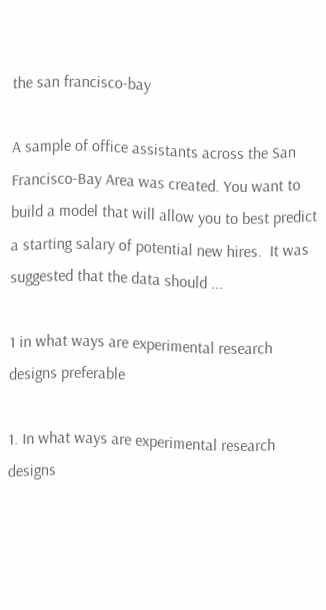the san francisco-bay

A sample of office assistants across the San Francisco-Bay Area was created. You want to build a model that will allow you to best predict a starting salary of potential new hires.  It was suggested that the data should ...

1 in what ways are experimental research designs preferable

1. In what ways are experimental research designs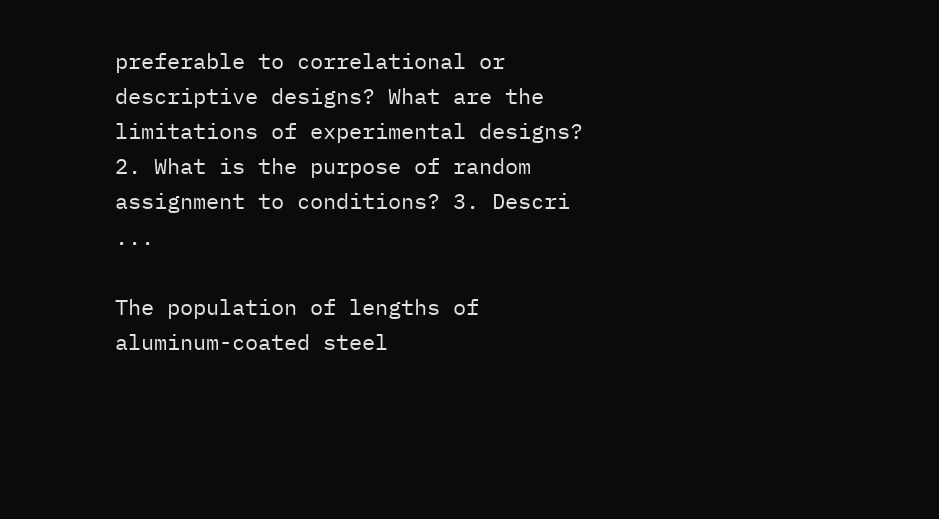preferable to correlational or descriptive designs? What are the limitations of experimental designs? 2. What is the purpose of random assignment to conditions? 3. Descri ...

The population of lengths of aluminum-coated steel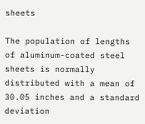sheets

The population of lengths of aluminum-coated steel sheets is normally distributed with a mean of 30.05 inches and a standard deviation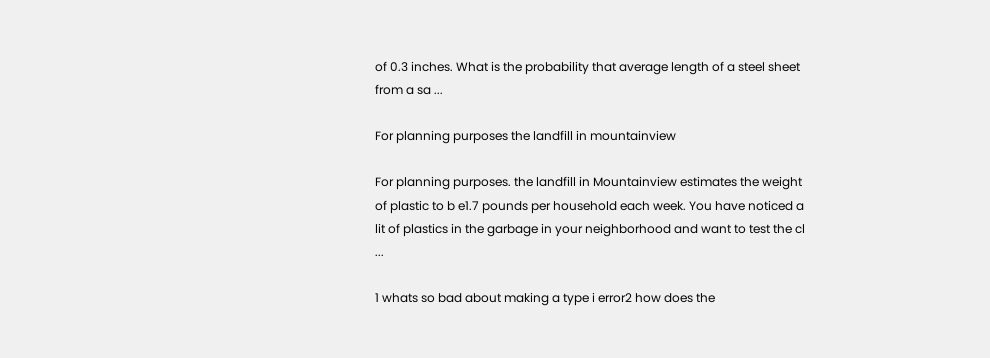of 0.3 inches. What is the probability that average length of a steel sheet from a sa ...

For planning purposes the landfill in mountainview

For planning purposes. the landfill in Mountainview estimates the weight of plastic to b e1.7 pounds per household each week. You have noticed a lit of plastics in the garbage in your neighborhood and want to test the cl ...

1 whats so bad about making a type i error2 how does the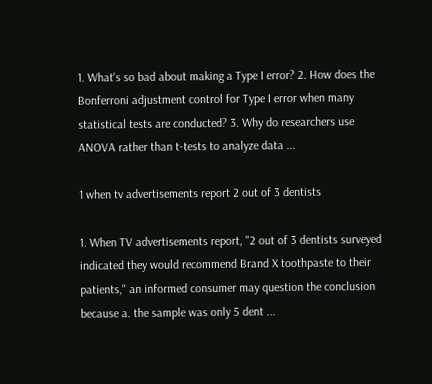1. What's so bad about making a Type I error? 2. How does the Bonferroni adjustment control for Type I error when many statistical tests are conducted? 3. Why do researchers use ANOVA rather than t-tests to analyze data ...

1 when tv advertisements report 2 out of 3 dentists

1. When TV advertisements report, "2 out of 3 dentists surveyed indicated they would recommend Brand X toothpaste to their patients," an informed consumer may question the conclusion because a. the sample was only 5 dent ...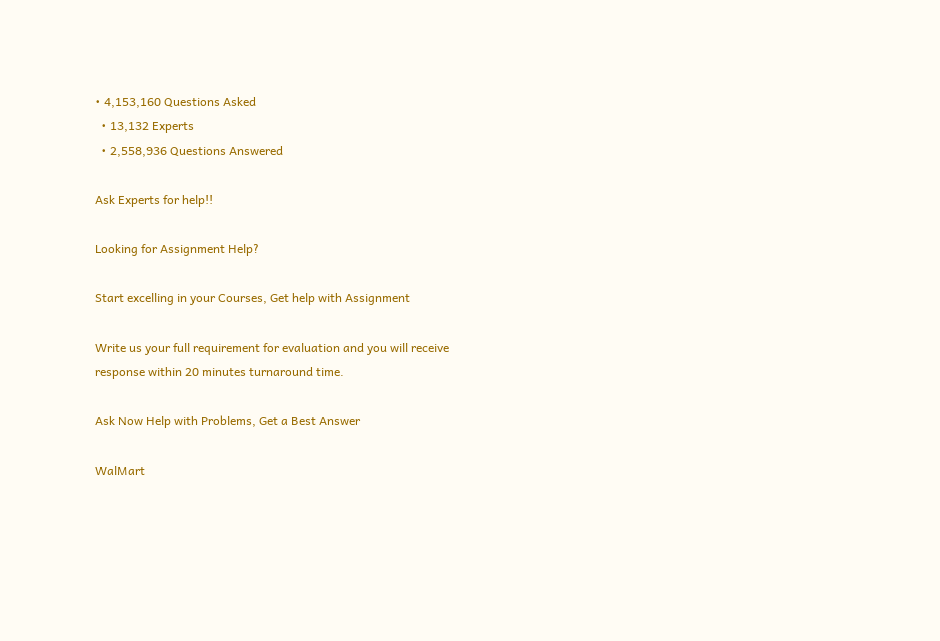• 4,153,160 Questions Asked
  • 13,132 Experts
  • 2,558,936 Questions Answered

Ask Experts for help!!

Looking for Assignment Help?

Start excelling in your Courses, Get help with Assignment

Write us your full requirement for evaluation and you will receive response within 20 minutes turnaround time.

Ask Now Help with Problems, Get a Best Answer

WalMart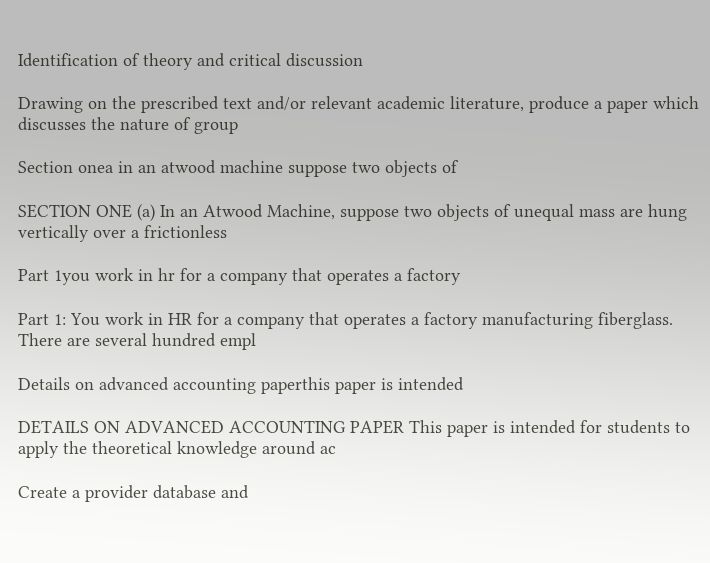Identification of theory and critical discussion

Drawing on the prescribed text and/or relevant academic literature, produce a paper which discusses the nature of group

Section onea in an atwood machine suppose two objects of

SECTION ONE (a) In an Atwood Machine, suppose two objects of unequal mass are hung vertically over a frictionless

Part 1you work in hr for a company that operates a factory

Part 1: You work in HR for a company that operates a factory manufacturing fiberglass. There are several hundred empl

Details on advanced accounting paperthis paper is intended

DETAILS ON ADVANCED ACCOUNTING PAPER This paper is intended for students to apply the theoretical knowledge around ac

Create a provider database and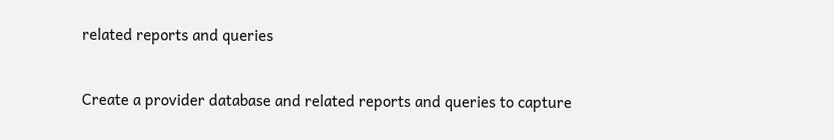related reports and queries

Create a provider database and related reports and queries to capture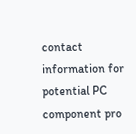contact information for potential PC component pro